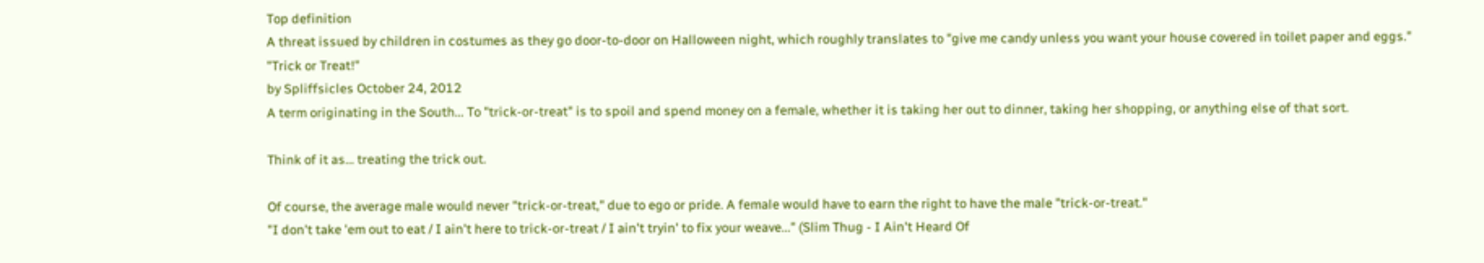Top definition
A threat issued by children in costumes as they go door-to-door on Halloween night, which roughly translates to "give me candy unless you want your house covered in toilet paper and eggs."
"Trick or Treat!"
by Spliffsicles October 24, 2012
A term originating in the South... To "trick-or-treat" is to spoil and spend money on a female, whether it is taking her out to dinner, taking her shopping, or anything else of that sort.

Think of it as... treating the trick out.

Of course, the average male would never "trick-or-treat," due to ego or pride. A female would have to earn the right to have the male "trick-or-treat."
"I don't take 'em out to eat / I ain't here to trick-or-treat / I ain't tryin' to fix your weave..." (Slim Thug - I Ain't Heard Of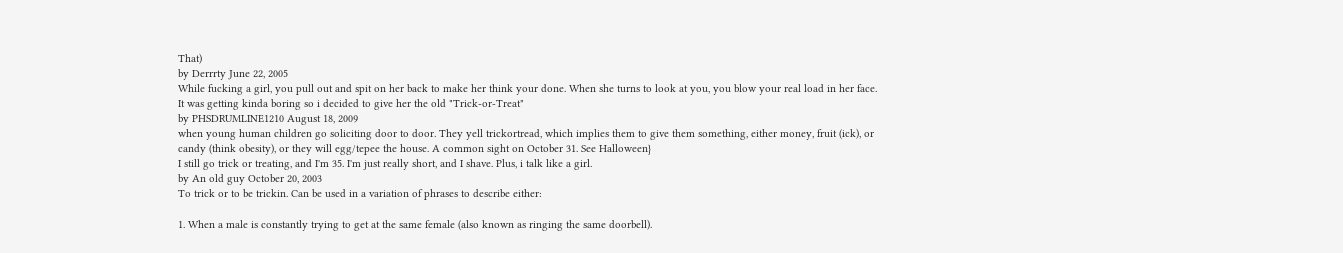That)
by Derrrty June 22, 2005
While fucking a girl, you pull out and spit on her back to make her think your done. When she turns to look at you, you blow your real load in her face.
It was getting kinda boring so i decided to give her the old "Trick-or-Treat"
by PHSDRUMLINE1210 August 18, 2009
when young human children go soliciting door to door. They yell trickortread, which implies them to give them something, either money, fruit (ick), or candy (think obesity), or they will egg/tepee the house. A common sight on October 31. See Halloween}
I still go trick or treating, and I'm 35. I'm just really short, and I shave. Plus, i talk like a girl.
by An old guy October 20, 2003
To trick or to be trickin. Can be used in a variation of phrases to describe either:

1. When a male is constantly trying to get at the same female (also known as ringing the same doorbell).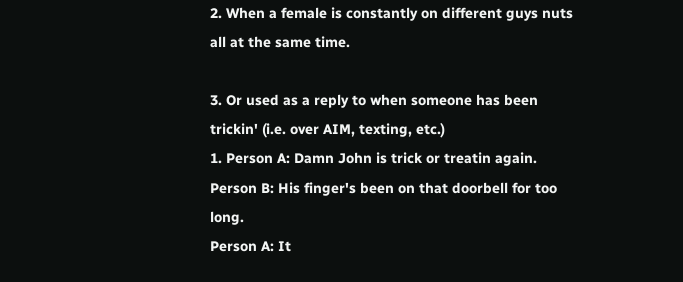2. When a female is constantly on different guys nuts all at the same time.

3. Or used as a reply to when someone has been trickin' (i.e. over AIM, texting, etc.)
1. Person A: Damn John is trick or treatin again.
Person B: His finger's been on that doorbell for too long.
Person A: It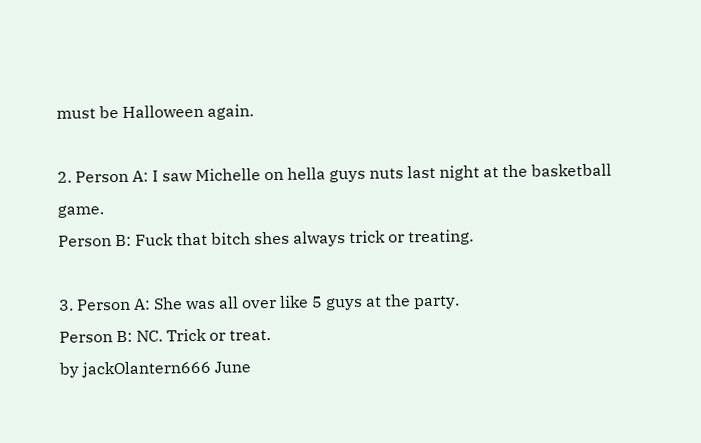must be Halloween again.

2. Person A: I saw Michelle on hella guys nuts last night at the basketball game.
Person B: Fuck that bitch shes always trick or treating.

3. Person A: She was all over like 5 guys at the party.
Person B: NC. Trick or treat.
by jackOlantern666 June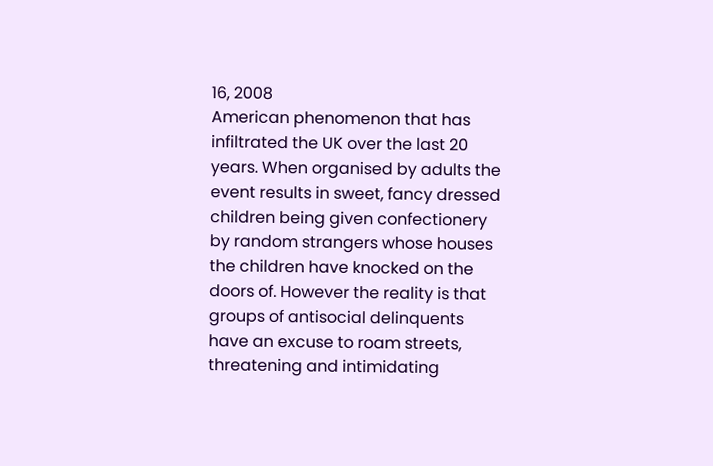16, 2008
American phenomenon that has infiltrated the UK over the last 20 years. When organised by adults the event results in sweet, fancy dressed children being given confectionery by random strangers whose houses the children have knocked on the doors of. However the reality is that groups of antisocial delinquents have an excuse to roam streets, threatening and intimidating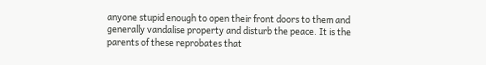anyone stupid enough to open their front doors to them and generally vandalise property and disturb the peace. It is the parents of these reprobates that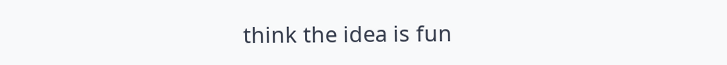think the idea is fun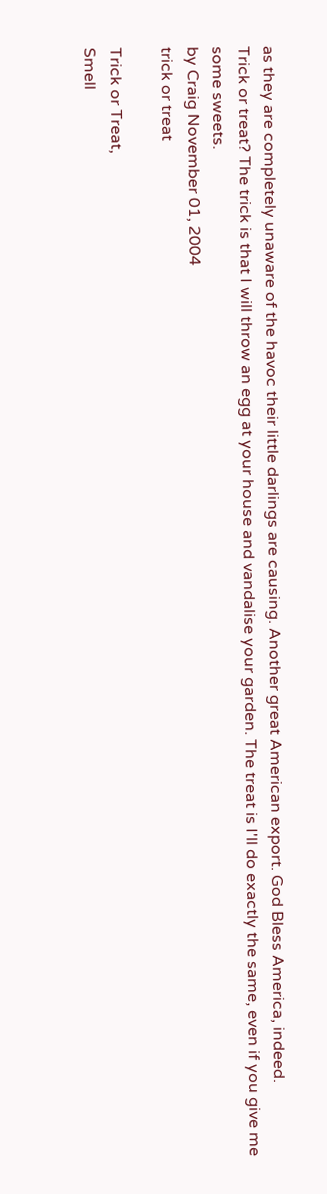as they are completely unaware of the havoc their little darlings are causing. Another great American export. God Bless America, indeed.
Trick or treat? The trick is that I will throw an egg at your house and vandalise your garden. The treat is I'll do exactly the same, even if you give me some sweets.
by Craig November 01, 2004
trick or treat

Trick or Treat,
Smell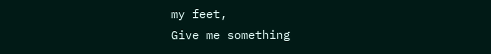my feet,
Give me something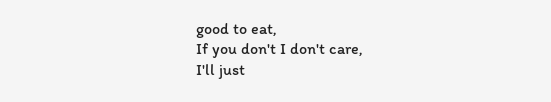good to eat,
If you don't I don't care,
I'll just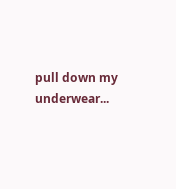pull down my underwear...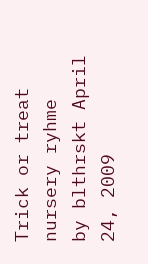Trick or treat
nursery ryhme
by blthrskt April 24, 2009